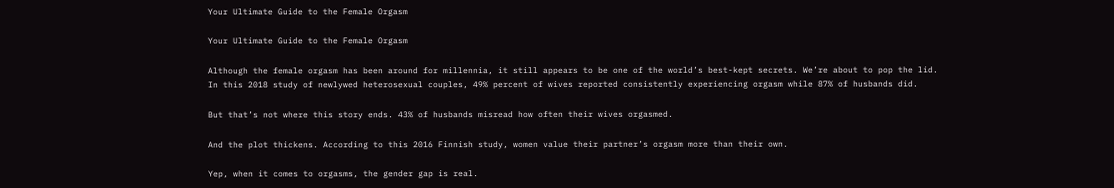Your Ultimate Guide to the Female Orgasm

Your Ultimate Guide to the Female Orgasm

Although the female orgasm has been around for millennia, it still appears to be one of the world’s best-kept secrets. We’re about to pop the lid.
In this 2018 study of newlywed heterosexual couples, 49% percent of wives reported consistently experiencing orgasm while 87% of husbands did.

But that’s not where this story ends. 43% of husbands misread how often their wives orgasmed.

And the plot thickens. According to this 2016 Finnish study, women value their partner’s orgasm more than their own.

Yep, when it comes to orgasms, the gender gap is real.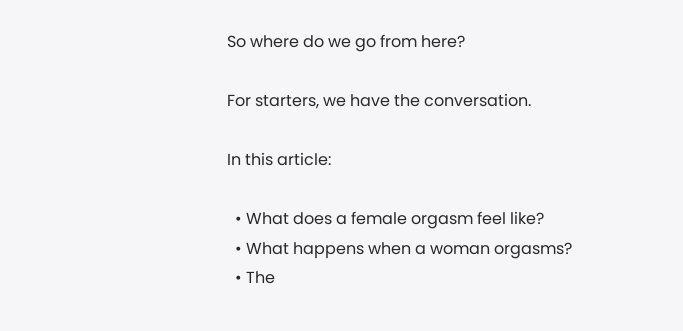So where do we go from here?

For starters, we have the conversation.

In this article:

  • What does a female orgasm feel like?
  • What happens when a woman orgasms?
  • The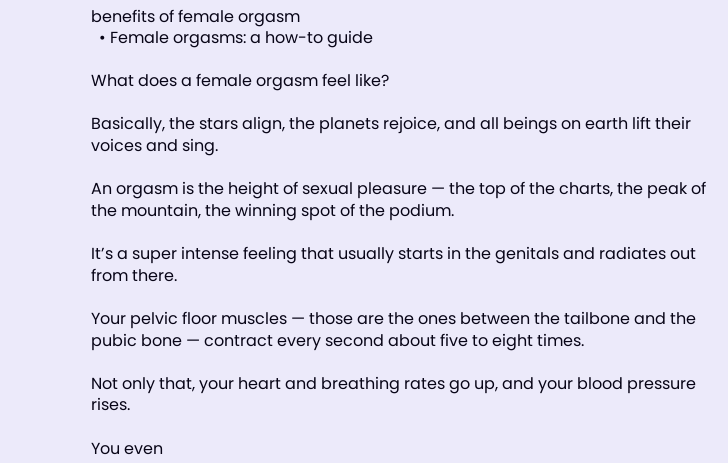benefits of female orgasm
  • Female orgasms: a how-to guide

What does a female orgasm feel like?

Basically, the stars align, the planets rejoice, and all beings on earth lift their voices and sing.

An orgasm is the height of sexual pleasure — the top of the charts, the peak of the mountain, the winning spot of the podium.

It’s a super intense feeling that usually starts in the genitals and radiates out from there.

Your pelvic floor muscles — those are the ones between the tailbone and the pubic bone — contract every second about five to eight times.

Not only that, your heart and breathing rates go up, and your blood pressure rises.

You even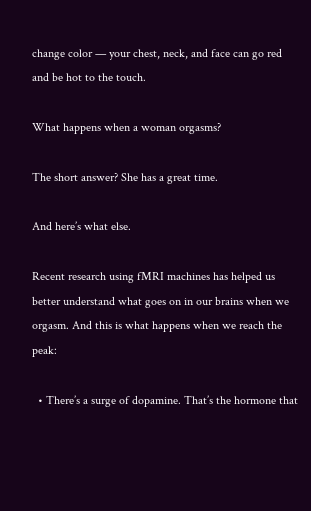change color — your chest, neck, and face can go red and be hot to the touch.

What happens when a woman orgasms?

The short answer? She has a great time.

And here’s what else.

Recent research using fMRI machines has helped us better understand what goes on in our brains when we orgasm. And this is what happens when we reach the peak:

  • There’s a surge of dopamine. That’s the hormone that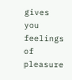gives you feelings of pleasure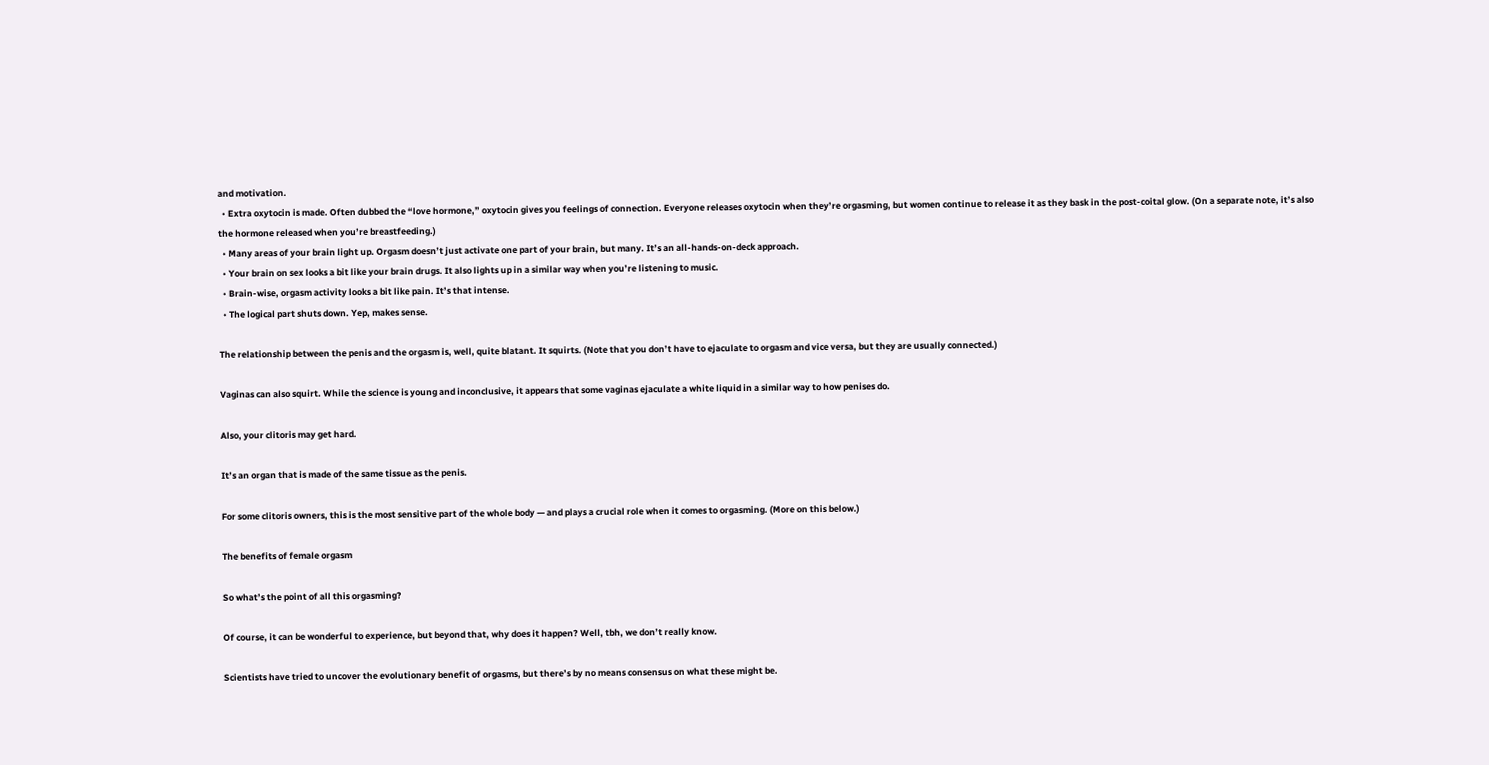and motivation.
  • Extra oxytocin is made. Often dubbed the “love hormone,” oxytocin gives you feelings of connection. Everyone releases oxytocin when they’re orgasming, but women continue to release it as they bask in the post-coital glow. (On a separate note, it’s also the hormone released when you’re breastfeeding.)
  • Many areas of your brain light up. Orgasm doesn’t just activate one part of your brain, but many. It’s an all-hands-on-deck approach.
  • Your brain on sex looks a bit like your brain drugs. It also lights up in a similar way when you’re listening to music.
  • Brain-wise, orgasm activity looks a bit like pain. It’s that intense.
  • The logical part shuts down. Yep, makes sense.

The relationship between the penis and the orgasm is, well, quite blatant. It squirts. (Note that you don’t have to ejaculate to orgasm and vice versa, but they are usually connected.)

Vaginas can also squirt. While the science is young and inconclusive, it appears that some vaginas ejaculate a white liquid in a similar way to how penises do.

Also, your clitoris may get hard.

It’s an organ that is made of the same tissue as the penis.

For some clitoris owners, this is the most sensitive part of the whole body — and plays a crucial role when it comes to orgasming. (More on this below.)

The benefits of female orgasm

So what’s the point of all this orgasming?

Of course, it can be wonderful to experience, but beyond that, why does it happen? Well, tbh, we don’t really know.

Scientists have tried to uncover the evolutionary benefit of orgasms, but there’s by no means consensus on what these might be.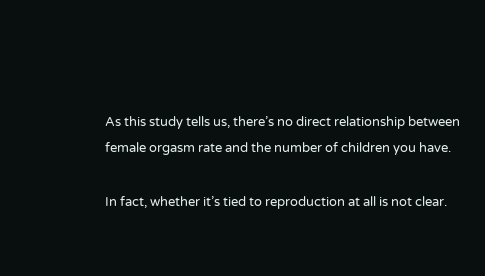As this study tells us, there’s no direct relationship between female orgasm rate and the number of children you have.

In fact, whether it’s tied to reproduction at all is not clear.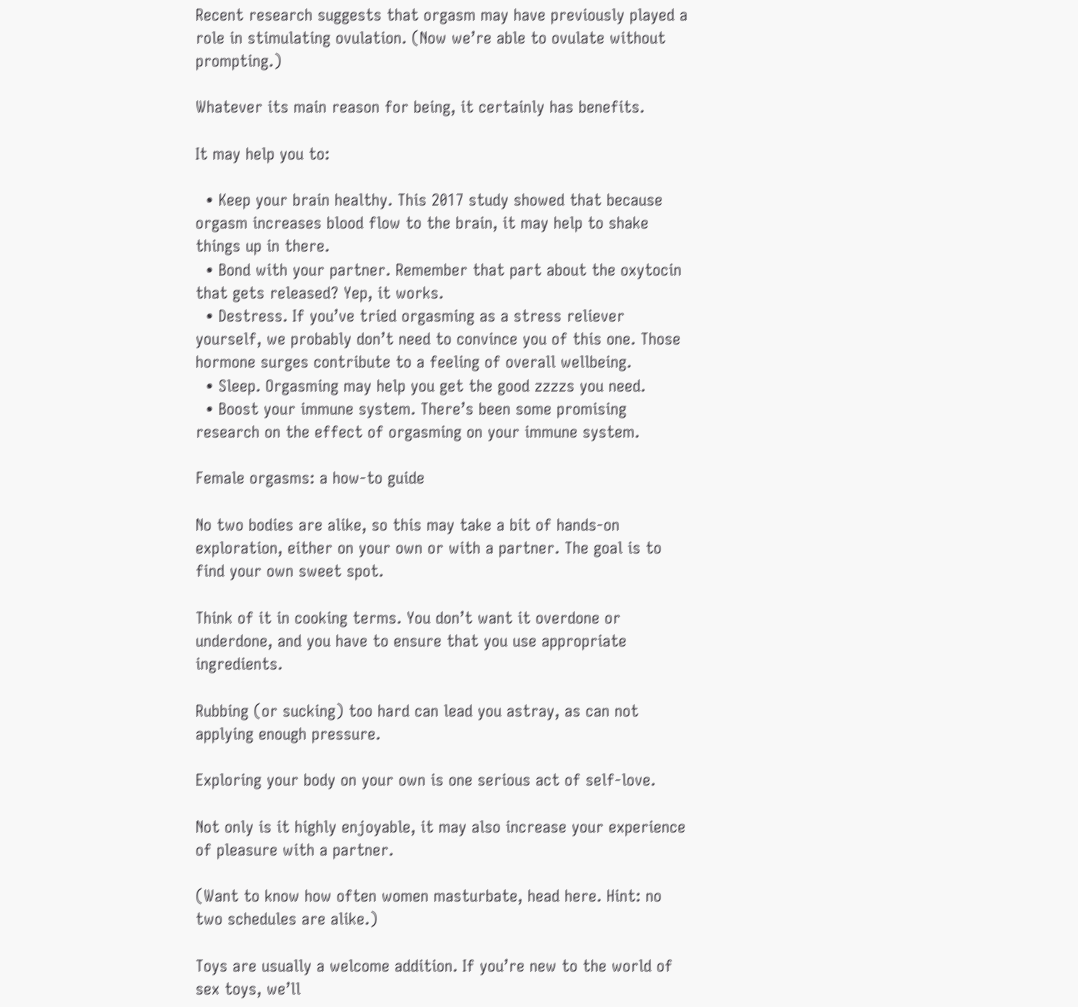Recent research suggests that orgasm may have previously played a role in stimulating ovulation. (Now we’re able to ovulate without prompting.)

Whatever its main reason for being, it certainly has benefits.

It may help you to:

  • Keep your brain healthy. This 2017 study showed that because orgasm increases blood flow to the brain, it may help to shake things up in there.
  • Bond with your partner. Remember that part about the oxytocin that gets released? Yep, it works.
  • Destress. If you’ve tried orgasming as a stress reliever yourself, we probably don’t need to convince you of this one. Those hormone surges contribute to a feeling of overall wellbeing.
  • Sleep. Orgasming may help you get the good zzzzs you need.
  • Boost your immune system. There’s been some promising research on the effect of orgasming on your immune system.

Female orgasms: a how-to guide

No two bodies are alike, so this may take a bit of hands-on exploration, either on your own or with a partner. The goal is to find your own sweet spot.

Think of it in cooking terms. You don’t want it overdone or underdone, and you have to ensure that you use appropriate ingredients.

Rubbing (or sucking) too hard can lead you astray, as can not applying enough pressure.

Exploring your body on your own is one serious act of self-love.

Not only is it highly enjoyable, it may also increase your experience of pleasure with a partner.

(Want to know how often women masturbate, head here. Hint: no two schedules are alike.)

Toys are usually a welcome addition. If you’re new to the world of sex toys, we’ll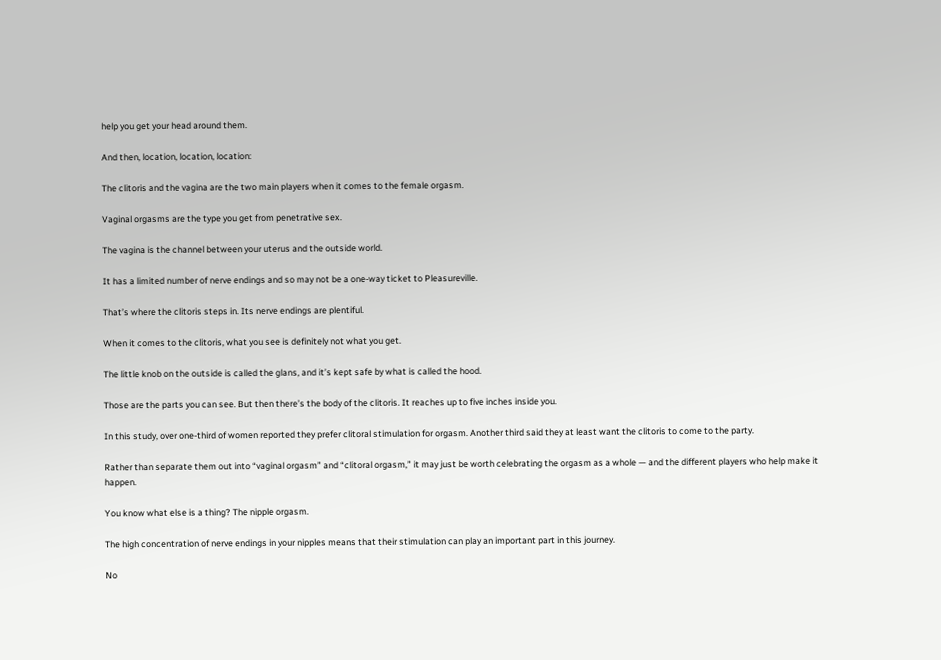help you get your head around them.

And then, location, location, location:

The clitoris and the vagina are the two main players when it comes to the female orgasm.

Vaginal orgasms are the type you get from penetrative sex.

The vagina is the channel between your uterus and the outside world.

It has a limited number of nerve endings and so may not be a one-way ticket to Pleasureville.

That’s where the clitoris steps in. Its nerve endings are plentiful.

When it comes to the clitoris, what you see is definitely not what you get.

The little knob on the outside is called the glans, and it’s kept safe by what is called the hood.

Those are the parts you can see. But then there’s the body of the clitoris. It reaches up to five inches inside you.

In this study, over one-third of women reported they prefer clitoral stimulation for orgasm. Another third said they at least want the clitoris to come to the party.

Rather than separate them out into “vaginal orgasm” and “clitoral orgasm,” it may just be worth celebrating the orgasm as a whole — and the different players who help make it happen.

You know what else is a thing? The nipple orgasm.

The high concentration of nerve endings in your nipples means that their stimulation can play an important part in this journey.

No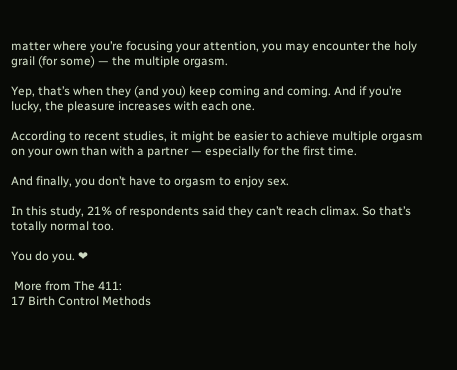matter where you’re focusing your attention, you may encounter the holy grail (for some) — the multiple orgasm.

Yep, that’s when they (and you) keep coming and coming. And if you’re lucky, the pleasure increases with each one.

According to recent studies, it might be easier to achieve multiple orgasm on your own than with a partner — especially for the first time.

And finally, you don’t have to orgasm to enjoy sex.

In this study, 21% of respondents said they can’t reach climax. So that’s totally normal too.

You do you. ❤

 More from The 411:
17 Birth Control Methods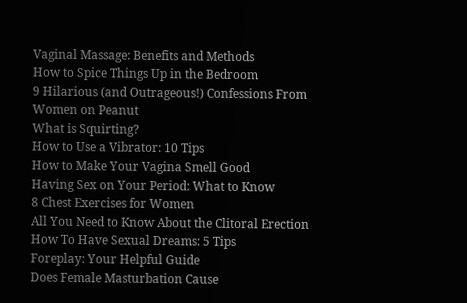Vaginal Massage: Benefits and Methods
How to Spice Things Up in the Bedroom
9 Hilarious (and Outrageous!) Confessions From Women on Peanut
What is Squirting?
How to Use a Vibrator: 10 Tips
How to Make Your Vagina Smell Good
Having Sex on Your Period: What to Know
8 Chest Exercises for Women
All You Need to Know About the Clitoral Erection
How To Have Sexual Dreams: 5 Tips
Foreplay: Your Helpful Guide
Does Female Masturbation Cause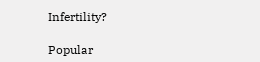Infertility?

Popular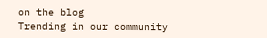on the blog
Trending in our community